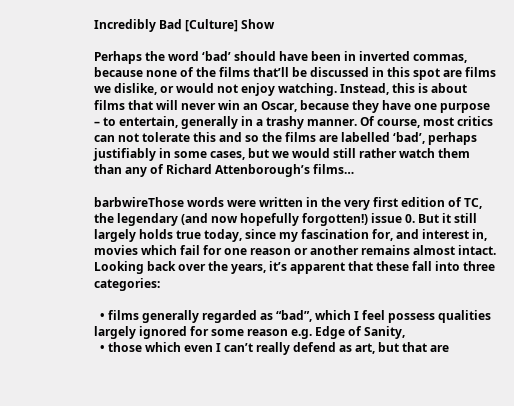Incredibly Bad [Culture] Show

Perhaps the word ‘bad’ should have been in inverted commas, because none of the films that’ll be discussed in this spot are films we dislike, or would not enjoy watching. Instead, this is about films that will never win an Oscar, because they have one purpose – to entertain, generally in a trashy manner. Of course, most critics can not tolerate this and so the films are labelled ‘bad’, perhaps justifiably in some cases, but we would still rather watch them than any of Richard Attenborough’s films…

barbwireThose words were written in the very first edition of TC, the legendary (and now hopefully forgotten!) issue 0. But it still largely holds true today, since my fascination for, and interest in, movies which fail for one reason or another remains almost intact. Looking back over the years, it’s apparent that these fall into three categories:

  • films generally regarded as “bad”, which I feel possess qualities largely ignored for some reason e.g. Edge of Sanity,
  • those which even I can’t really defend as art, but that are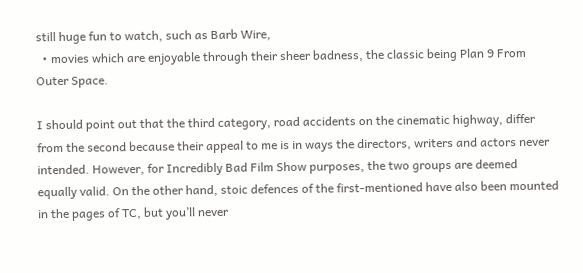still huge fun to watch, such as Barb Wire,
  • movies which are enjoyable through their sheer badness, the classic being Plan 9 From Outer Space.

I should point out that the third category, road accidents on the cinematic highway, differ from the second because their appeal to me is in ways the directors, writers and actors never intended. However, for Incredibly Bad Film Show purposes, the two groups are deemed equally valid. On the other hand, stoic defences of the first-mentioned have also been mounted in the pages of TC, but you’ll never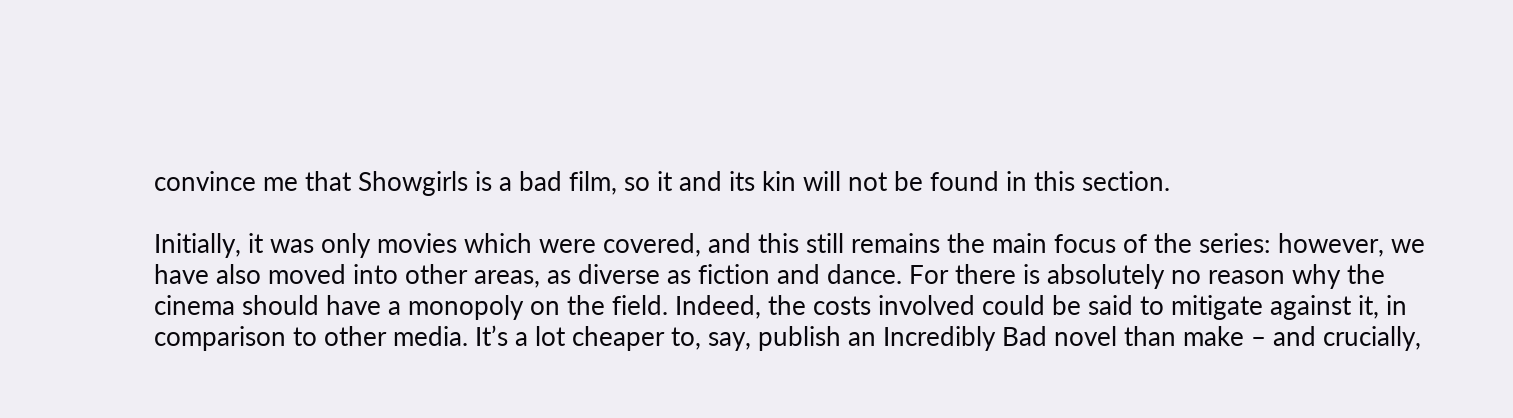convince me that Showgirls is a bad film, so it and its kin will not be found in this section.

Initially, it was only movies which were covered, and this still remains the main focus of the series: however, we have also moved into other areas, as diverse as fiction and dance. For there is absolutely no reason why the cinema should have a monopoly on the field. Indeed, the costs involved could be said to mitigate against it, in comparison to other media. It’s a lot cheaper to, say, publish an Incredibly Bad novel than make – and crucially,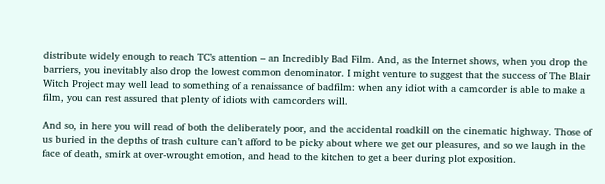distribute widely enough to reach TC’s attention – an Incredibly Bad Film. And, as the Internet shows, when you drop the barriers, you inevitably also drop the lowest common denominator. I might venture to suggest that the success of The Blair Witch Project may well lead to something of a renaissance of badfilm: when any idiot with a camcorder is able to make a film, you can rest assured that plenty of idiots with camcorders will.

And so, in here you will read of both the deliberately poor, and the accidental roadkill on the cinematic highway. Those of us buried in the depths of trash culture can’t afford to be picky about where we get our pleasures, and so we laugh in the face of death, smirk at over-wrought emotion, and head to the kitchen to get a beer during plot exposition.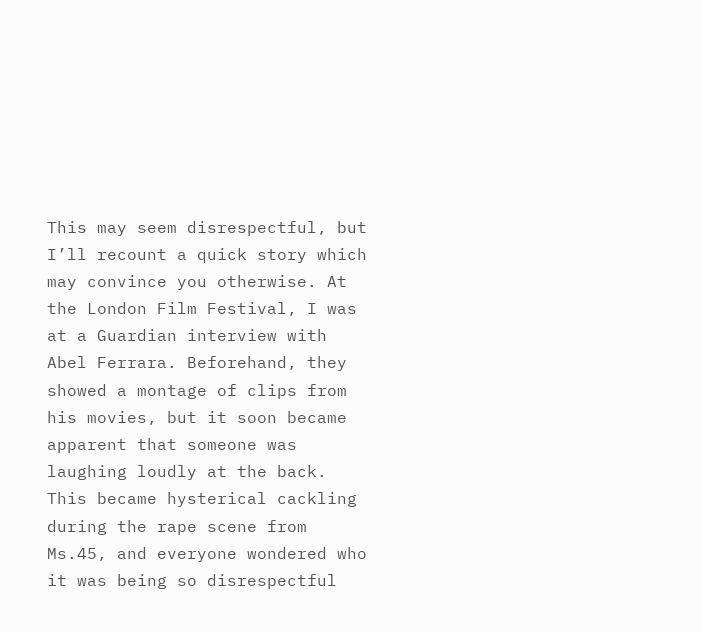This may seem disrespectful, but I’ll recount a quick story which may convince you otherwise. At the London Film Festival, I was at a Guardian interview with Abel Ferrara. Beforehand, they showed a montage of clips from his movies, but it soon became apparent that someone was laughing loudly at the back. This became hysterical cackling during the rape scene from Ms.45, and everyone wondered who it was being so disrespectful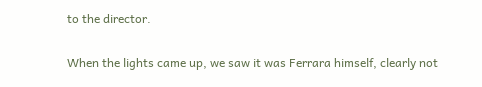to the director.

When the lights came up, we saw it was Ferrara himself, clearly not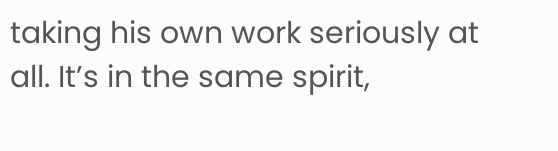taking his own work seriously at all. It’s in the same spirit,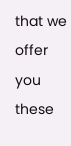that we offer you these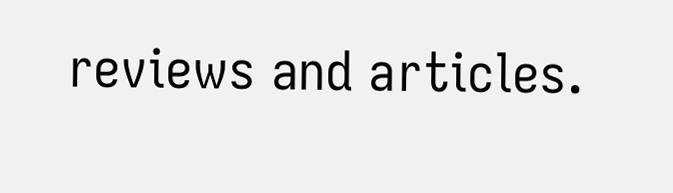reviews and articles.